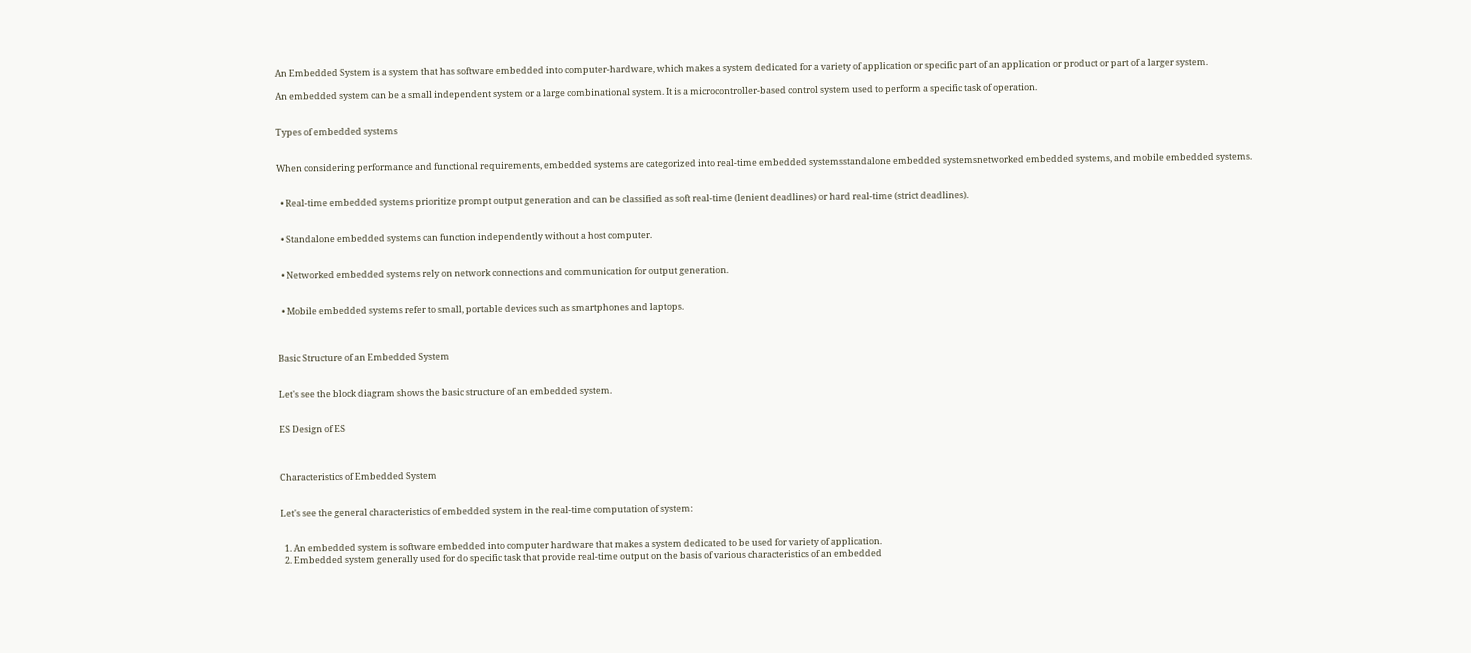An Embedded System is a system that has software embedded into computer-hardware, which makes a system dedicated for a variety of application or specific part of an application or product or part of a larger system.

An embedded system can be a small independent system or a large combinational system. It is a microcontroller-based control system used to perform a specific task of operation.


Types of embedded systems


When considering performance and functional requirements, embedded systems are categorized into real-time embedded systemsstandalone embedded systemsnetworked embedded systems, and mobile embedded systems.


  • Real-time embedded systems prioritize prompt output generation and can be classified as soft real-time (lenient deadlines) or hard real-time (strict deadlines).


  • Standalone embedded systems can function independently without a host computer.


  • Networked embedded systems rely on network connections and communication for output generation.


  • Mobile embedded systems refer to small, portable devices such as smartphones and laptops.



Basic Structure of an Embedded System


Let's see the block diagram shows the basic structure of an embedded system.


ES Design of ES



Characteristics of Embedded System


Let's see the general characteristics of embedded system in the real-time computation of system:


  1. An embedded system is software embedded into computer hardware that makes a system dedicated to be used for variety of application.
  2. Embedded system generally used for do specific task that provide real-time output on the basis of various characteristics of an embedded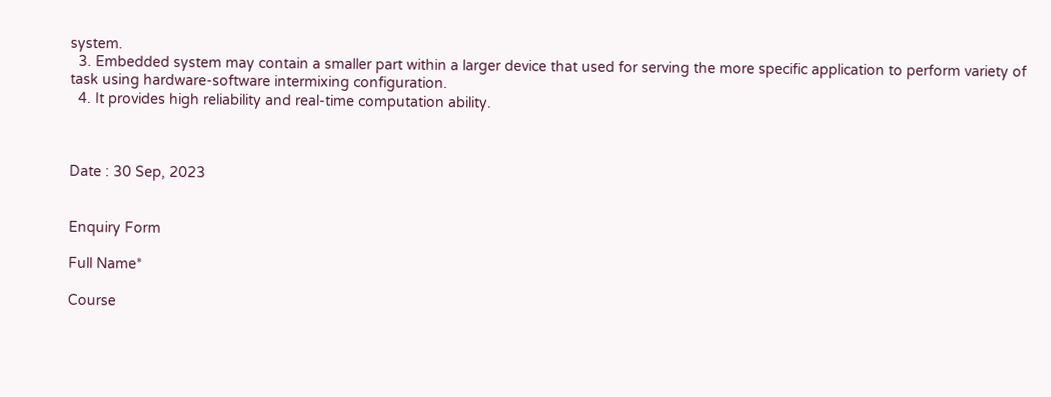system.
  3. Embedded system may contain a smaller part within a larger device that used for serving the more specific application to perform variety of task using hardware-software intermixing configuration.
  4. It provides high reliability and real-time computation ability.



Date : 30 Sep, 2023


Enquiry Form

Full Name*

Course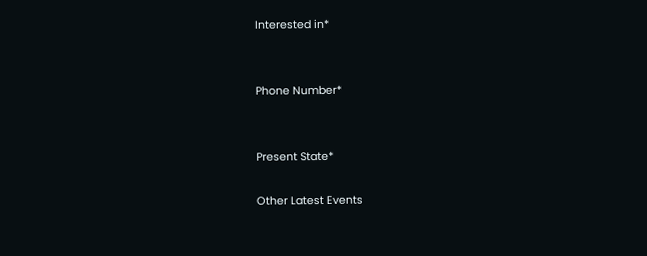Interested in*


Phone Number*


Present State*

Other Latest Events